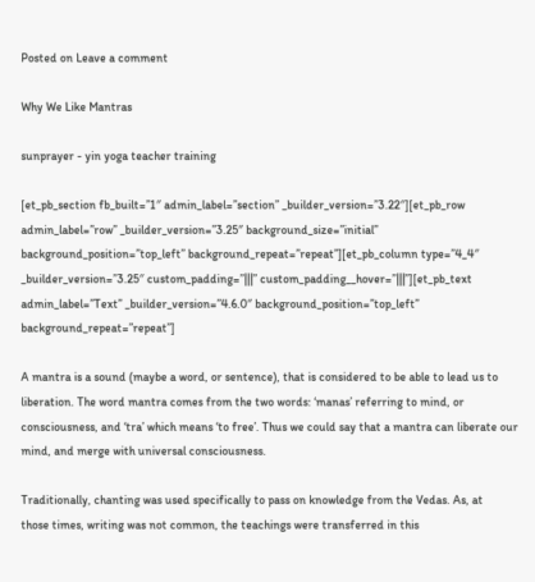Posted on Leave a comment

Why We Like Mantras

sunprayer - yin yoga teacher training

[et_pb_section fb_built=”1″ admin_label=”section” _builder_version=”3.22″][et_pb_row admin_label=”row” _builder_version=”3.25″ background_size=”initial” background_position=”top_left” background_repeat=”repeat”][et_pb_column type=”4_4″ _builder_version=”3.25″ custom_padding=”|||” custom_padding__hover=”|||”][et_pb_text admin_label=”Text” _builder_version=”4.6.0″ background_position=”top_left” background_repeat=”repeat”]

A mantra is a sound (maybe a word, or sentence), that is considered to be able to lead us to liberation. The word mantra comes from the two words: ‘manas’ referring to mind, or consciousness, and ‘tra’ which means ‘to free’. Thus we could say that a mantra can liberate our mind, and merge with universal consciousness.

Traditionally, chanting was used specifically to pass on knowledge from the Vedas. As, at
those times, writing was not common, the teachings were transferred in this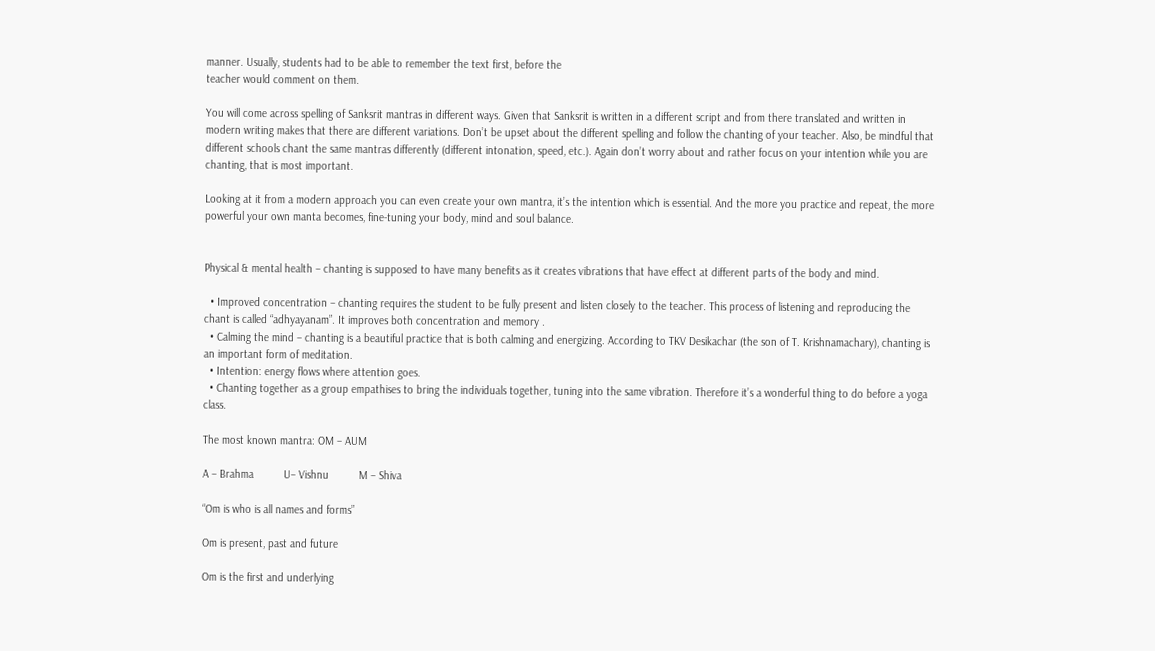manner. Usually, students had to be able to remember the text first, before the
teacher would comment on them.

You will come across spelling of Sanksrit mantras in different ways. Given that Sanksrit is written in a different script and from there translated and written in modern writing makes that there are different variations. Don’t be upset about the different spelling and follow the chanting of your teacher. Also, be mindful that different schools chant the same mantras differently (different intonation, speed, etc.). Again don’t worry about and rather focus on your intention while you are chanting, that is most important.

Looking at it from a modern approach you can even create your own mantra, it’s the intention which is essential. And the more you practice and repeat, the more powerful your own manta becomes, fine-tuning your body, mind and soul balance.


Physical & mental health – chanting is supposed to have many benefits as it creates vibrations that have effect at different parts of the body and mind.

  • Improved concentration – chanting requires the student to be fully present and listen closely to the teacher. This process of listening and reproducing the chant is called “adhyayanam”. It improves both concentration and memory .
  • Calming the mind – chanting is a beautiful practice that is both calming and energizing. According to TKV Desikachar (the son of T. Krishnamachary), chanting is an important form of meditation.
  • Intention: energy flows where attention goes.
  • Chanting together as a group empathises to bring the individuals together, tuning into the same vibration. Therefore it’s a wonderful thing to do before a yoga class.

The most known mantra: OM – AUM

A – Brahma          U– Vishnu          M – Shiva

“Om is who is all names and forms”

Om is present, past and future

Om is the first and underlying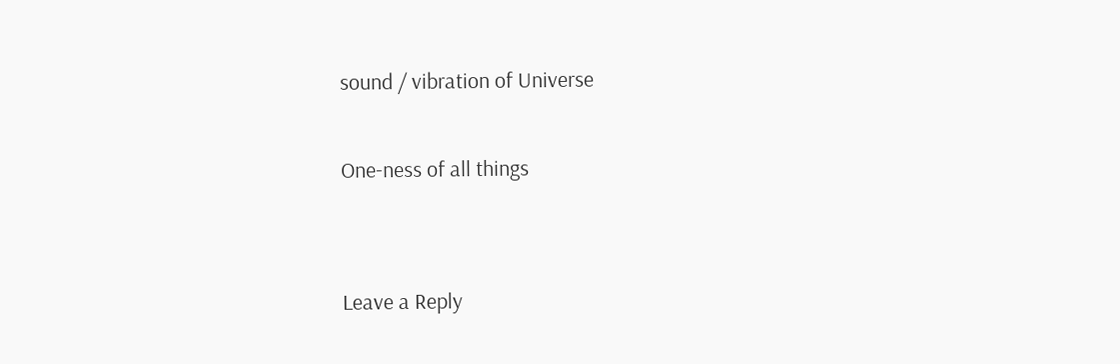sound / vibration of Universe

One-ness of all things


Leave a Reply